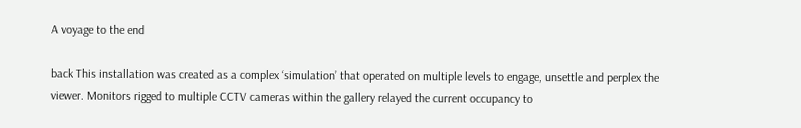A voyage to the end

back This installation was created as a complex ‘simulation’ that operated on multiple levels to engage, unsettle and perplex the viewer. Monitors rigged to multiple CCTV cameras within the gallery relayed the current occupancy to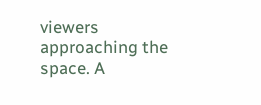viewers approaching the space. A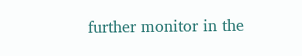further monitor in the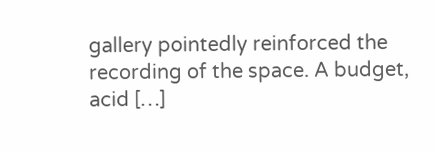gallery pointedly reinforced the recording of the space. A budget, acid […]